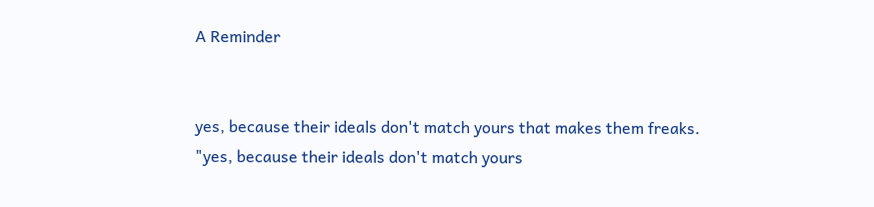A Reminder


yes, because their ideals don't match yours that makes them freaks.
"yes, because their ideals don't match yours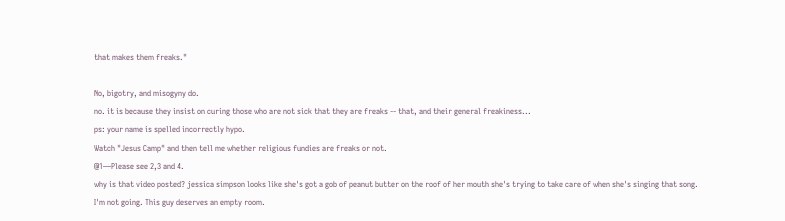that makes them freaks."

No, bigotry, and misogyny do.
no. it is because they insist on curing those who are not sick that they are freaks -- that, and their general freakiness...
ps: your name is spelled incorrectly hypo.
Watch "Jesus Camp" and then tell me whether religious fundies are freaks or not.
@1—Please see 2,3 and 4.
why is that video posted? jessica simpson looks like she's got a gob of peanut butter on the roof of her mouth she's trying to take care of when she's singing that song.
I'm not going. This guy deserves an empty room.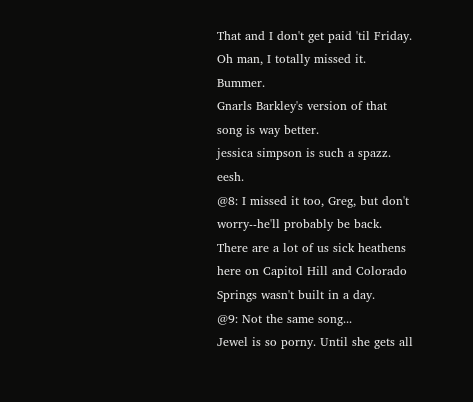That and I don't get paid 'til Friday.
Oh man, I totally missed it. Bummer.
Gnarls Barkley's version of that song is way better.
jessica simpson is such a spazz. eesh.
@8: I missed it too, Greg, but don't worry--he'll probably be back. There are a lot of us sick heathens here on Capitol Hill and Colorado Springs wasn't built in a day.
@9: Not the same song...
Jewel is so porny. Until she gets all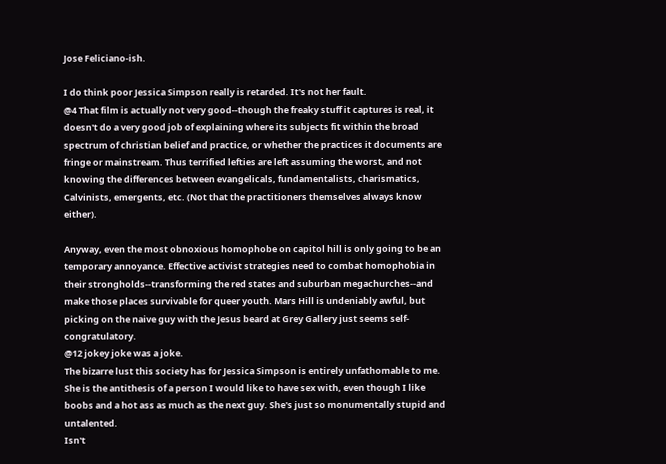Jose Feliciano-ish.

I do think poor Jessica Simpson really is retarded. It's not her fault.
@4 That film is actually not very good--though the freaky stuff it captures is real, it doesn't do a very good job of explaining where its subjects fit within the broad spectrum of christian belief and practice, or whether the practices it documents are fringe or mainstream. Thus terrified lefties are left assuming the worst, and not knowing the differences between evangelicals, fundamentalists, charismatics, Calvinists, emergents, etc. (Not that the practitioners themselves always know either).

Anyway, even the most obnoxious homophobe on capitol hill is only going to be an temporary annoyance. Effective activist strategies need to combat homophobia in their strongholds--transforming the red states and suburban megachurches--and make those places survivable for queer youth. Mars Hill is undeniably awful, but picking on the naive guy with the Jesus beard at Grey Gallery just seems self-congratulatory.
@12 jokey joke was a joke.
The bizarre lust this society has for Jessica Simpson is entirely unfathomable to me. She is the antithesis of a person I would like to have sex with, even though I like boobs and a hot ass as much as the next guy. She's just so monumentally stupid and untalented.
Isn't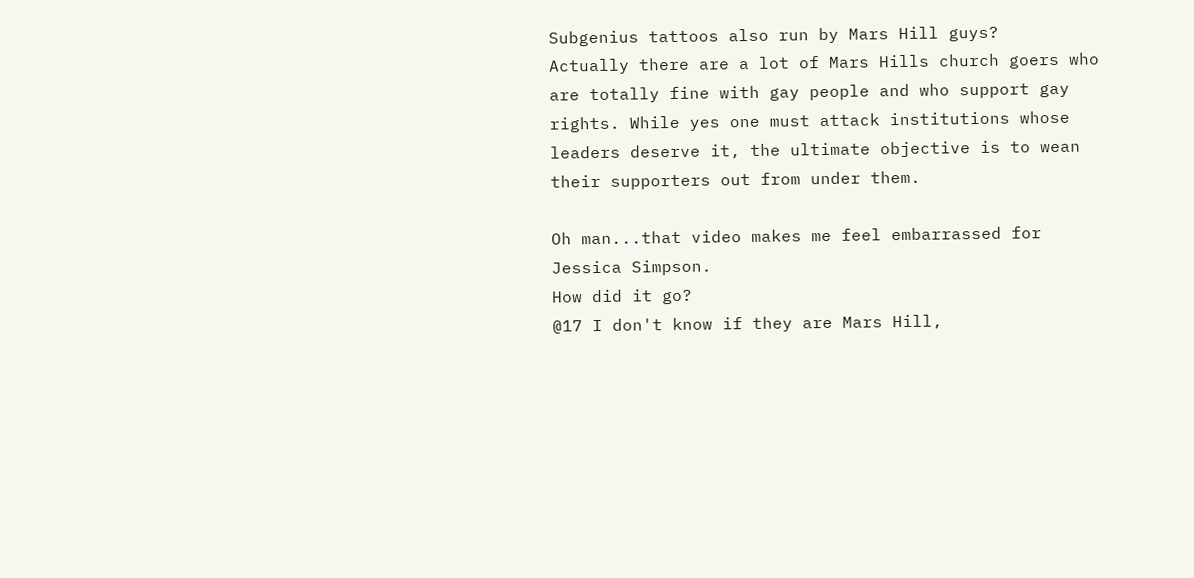Subgenius tattoos also run by Mars Hill guys?
Actually there are a lot of Mars Hills church goers who are totally fine with gay people and who support gay rights. While yes one must attack institutions whose leaders deserve it, the ultimate objective is to wean their supporters out from under them.

Oh man...that video makes me feel embarrassed for Jessica Simpson.
How did it go?
@17 I don't know if they are Mars Hill,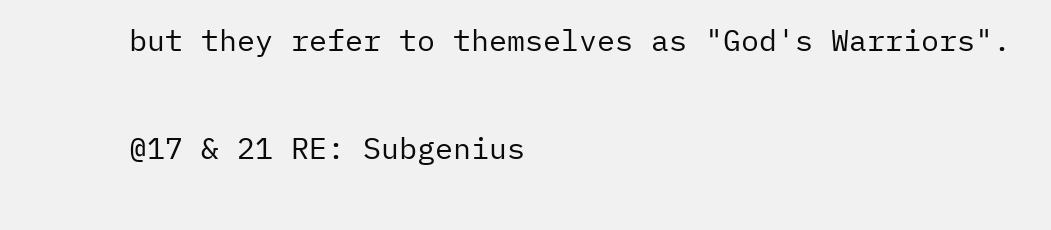but they refer to themselves as "God's Warriors".

@17 & 21 RE: Subgenius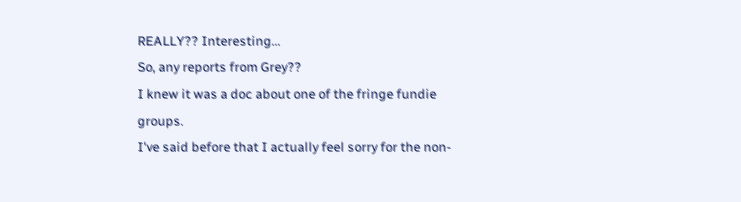REALLY?? Interesting...
So, any reports from Grey??
I knew it was a doc about one of the fringe fundie groups.
I've said before that I actually feel sorry for the non-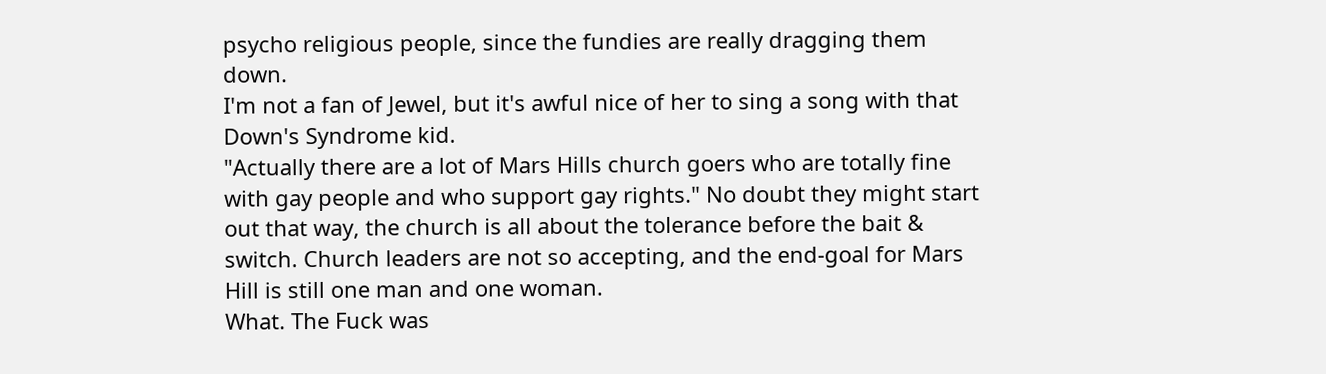psycho religious people, since the fundies are really dragging them down.
I'm not a fan of Jewel, but it's awful nice of her to sing a song with that Down's Syndrome kid.
"Actually there are a lot of Mars Hills church goers who are totally fine with gay people and who support gay rights." No doubt they might start out that way, the church is all about the tolerance before the bait & switch. Church leaders are not so accepting, and the end-goal for Mars Hill is still one man and one woman.
What. The Fuck was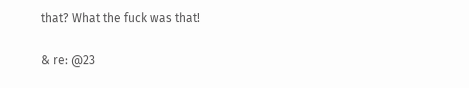that? What the fuck was that!

& re: @23